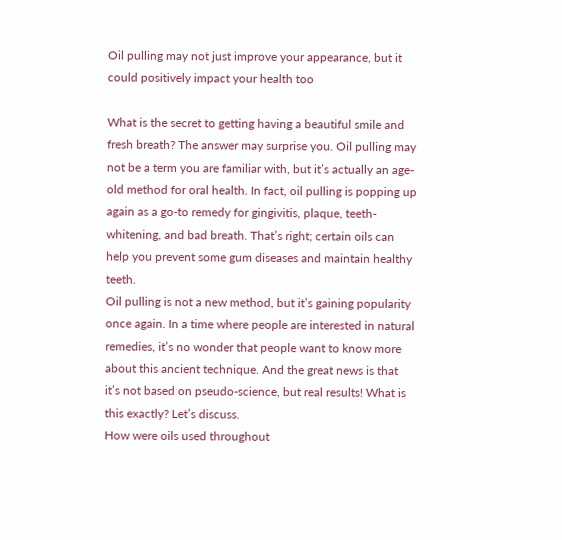Oil pulling may not just improve your appearance, but it could positively impact your health too

What is the secret to getting having a beautiful smile and fresh breath? The answer may surprise you. Oil pulling may not be a term you are familiar with, but it’s actually an age-old method for oral health. In fact, oil pulling is popping up again as a go-to remedy for gingivitis, plaque, teeth-whitening, and bad breath. That’s right; certain oils can help you prevent some gum diseases and maintain healthy teeth.
Oil pulling is not a new method, but it’s gaining popularity once again. In a time where people are interested in natural remedies, it’s no wonder that people want to know more about this ancient technique. And the great news is that it’s not based on pseudo-science, but real results! What is this exactly? Let’s discuss.
How were oils used throughout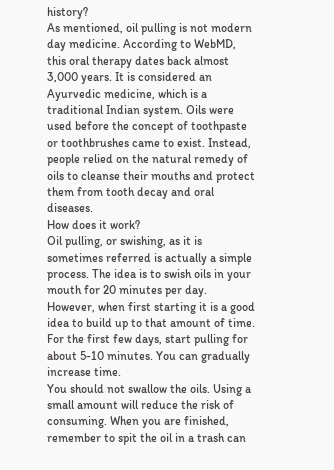history?
As mentioned, oil pulling is not modern day medicine. According to WebMD, this oral therapy dates back almost 3,000 years. It is considered an Ayurvedic medicine, which is a traditional Indian system. Oils were used before the concept of toothpaste or toothbrushes came to exist. Instead, people relied on the natural remedy of oils to cleanse their mouths and protect them from tooth decay and oral diseases.
How does it work?
Oil pulling, or swishing, as it is sometimes referred is actually a simple process. The idea is to swish oils in your mouth for 20 minutes per day. However, when first starting it is a good idea to build up to that amount of time. For the first few days, start pulling for about 5-10 minutes. You can gradually increase time.
You should not swallow the oils. Using a small amount will reduce the risk of consuming. When you are finished, remember to spit the oil in a trash can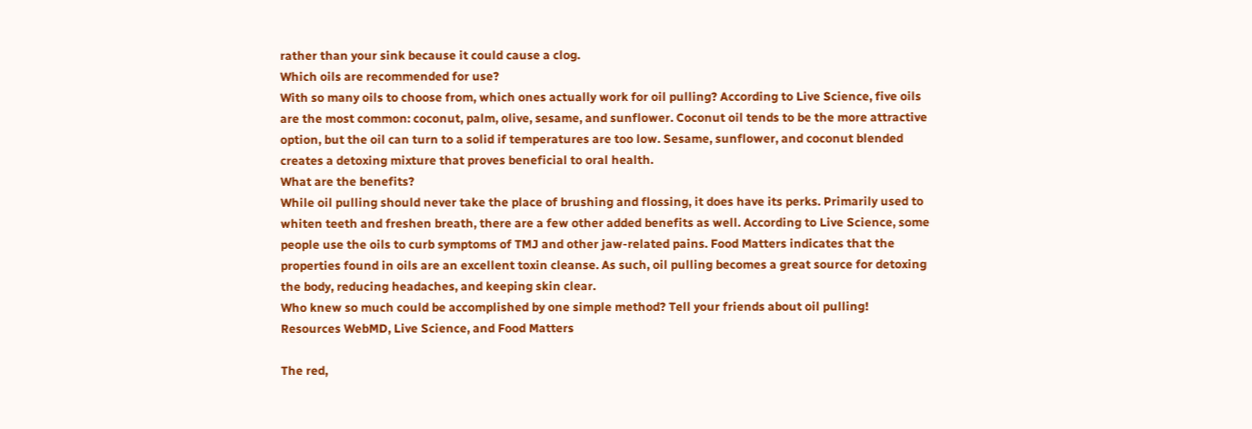rather than your sink because it could cause a clog.
Which oils are recommended for use?
With so many oils to choose from, which ones actually work for oil pulling? According to Live Science, five oils are the most common: coconut, palm, olive, sesame, and sunflower. Coconut oil tends to be the more attractive option, but the oil can turn to a solid if temperatures are too low. Sesame, sunflower, and coconut blended creates a detoxing mixture that proves beneficial to oral health.
What are the benefits?
While oil pulling should never take the place of brushing and flossing, it does have its perks. Primarily used to whiten teeth and freshen breath, there are a few other added benefits as well. According to Live Science, some people use the oils to curb symptoms of TMJ and other jaw-related pains. Food Matters indicates that the properties found in oils are an excellent toxin cleanse. As such, oil pulling becomes a great source for detoxing the body, reducing headaches, and keeping skin clear.
Who knew so much could be accomplished by one simple method? Tell your friends about oil pulling!
Resources WebMD, Live Science, and Food Matters

The red,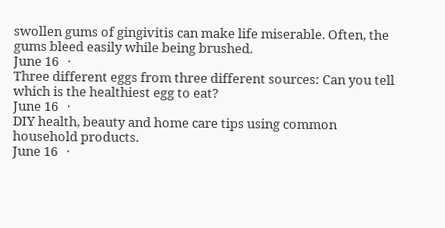swollen gums of gingivitis can make life miserable. Often, the gums bleed easily while being brushed.
June 16   ·
Three different eggs from three different sources: Can you tell which is the healthiest egg to eat?
June 16   ·
DIY health, beauty and home care tips using common household products.
June 16   ·